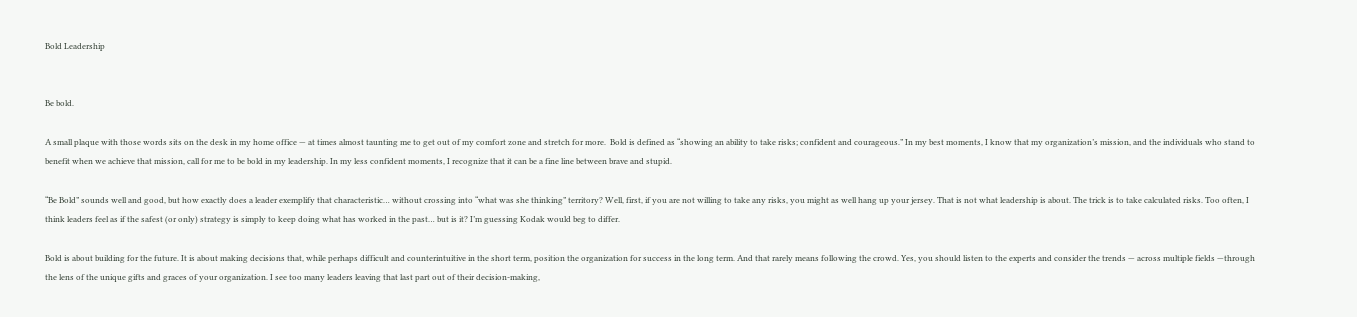Bold Leadership


Be bold.

A small plaque with those words sits on the desk in my home office — at times almost taunting me to get out of my comfort zone and stretch for more.  Bold is defined as “showing an ability to take risks; confident and courageous.” In my best moments, I know that my organization’s mission, and the individuals who stand to benefit when we achieve that mission, call for me to be bold in my leadership. In my less confident moments, I recognize that it can be a fine line between brave and stupid.

“Be Bold” sounds well and good, but how exactly does a leader exemplify that characteristic… without crossing into “what was she thinking” territory? Well, first, if you are not willing to take any risks, you might as well hang up your jersey. That is not what leadership is about. The trick is to take calculated risks. Too often, I think leaders feel as if the safest (or only) strategy is simply to keep doing what has worked in the past… but is it? I’m guessing Kodak would beg to differ.

Bold is about building for the future. It is about making decisions that, while perhaps difficult and counterintuitive in the short term, position the organization for success in the long term. And that rarely means following the crowd. Yes, you should listen to the experts and consider the trends — across multiple fields —through the lens of the unique gifts and graces of your organization. I see too many leaders leaving that last part out of their decision-making,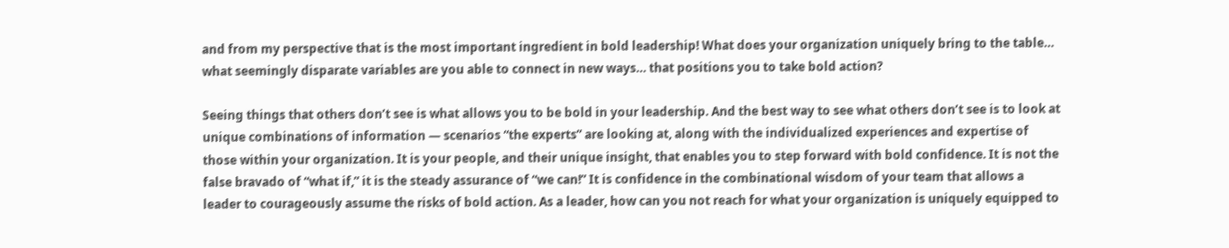and from my perspective that is the most important ingredient in bold leadership! What does your organization uniquely bring to the table… what seemingly disparate variables are you able to connect in new ways… that positions you to take bold action?

Seeing things that others don’t see is what allows you to be bold in your leadership. And the best way to see what others don’t see is to look at unique combinations of information — scenarios “the experts” are looking at, along with the individualized experiences and expertise of those within your organization. It is your people, and their unique insight, that enables you to step forward with bold confidence. It is not the false bravado of “what if,” it is the steady assurance of “we can!” It is confidence in the combinational wisdom of your team that allows a leader to courageously assume the risks of bold action. As a leader, how can you not reach for what your organization is uniquely equipped to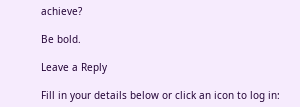achieve?

Be bold.

Leave a Reply

Fill in your details below or click an icon to log in: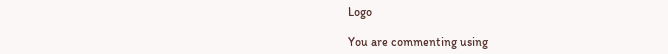Logo

You are commenting using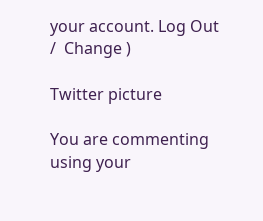your account. Log Out /  Change )

Twitter picture

You are commenting using your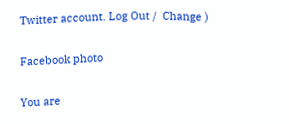Twitter account. Log Out /  Change )

Facebook photo

You are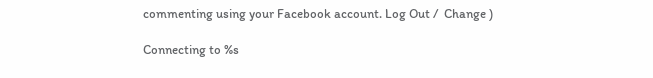commenting using your Facebook account. Log Out /  Change )

Connecting to %s